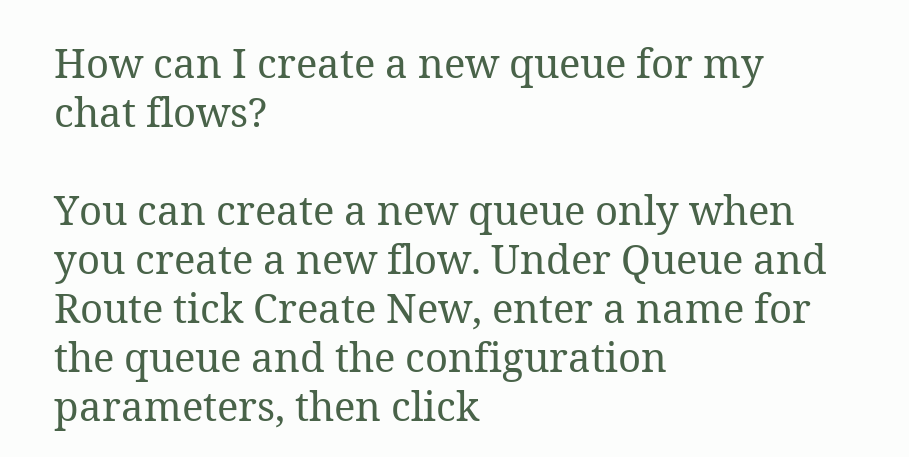How can I create a new queue for my chat flows?

You can create a new queue only when you create a new flow. Under Queue and Route tick Create New, enter a name for the queue and the configuration parameters, then click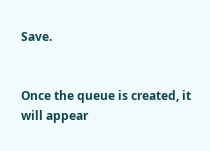Save.


Once the queue is created, it will appear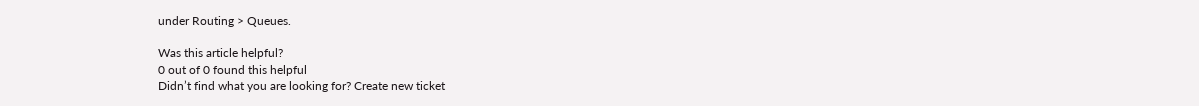under Routing > Queues.

Was this article helpful?
0 out of 0 found this helpful
Didn’t find what you are looking for? Create new ticket